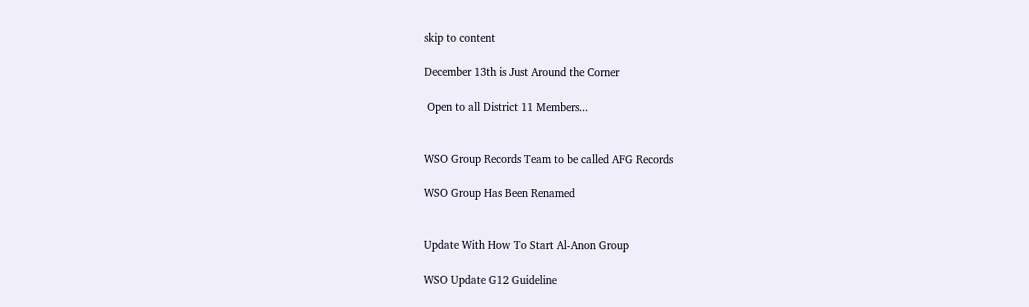skip to content

December 13th is Just Around the Corner

 Open to all District 11 Members...


WSO Group Records Team to be called AFG Records

WSO Group Has Been Renamed


Update With How To Start Al-Anon Group

WSO Update G12 Guideline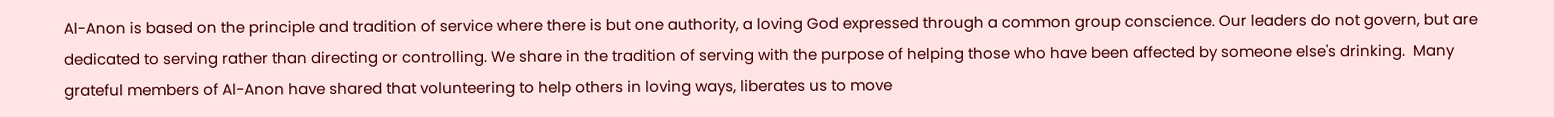Al-Anon is based on the principle and tradition of service where there is but one authority, a loving God expressed through a common group conscience. Our leaders do not govern, but are dedicated to serving rather than directing or controlling. We share in the tradition of serving with the purpose of helping those who have been affected by someone else's drinking.  Many grateful members of Al-Anon have shared that volunteering to help others in loving ways, liberates us to move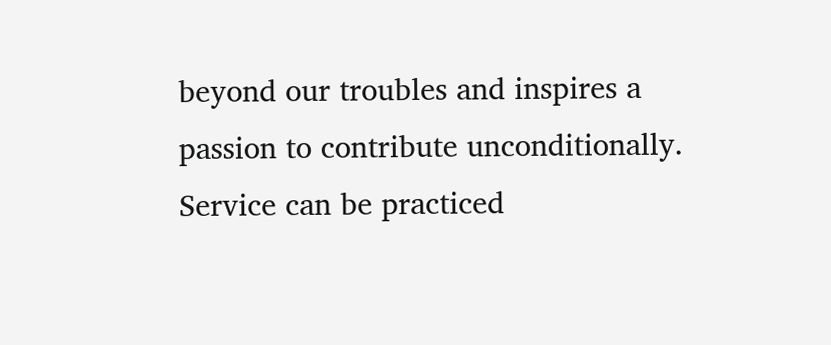beyond our troubles and inspires a passion to contribute unconditionally. Service can be practiced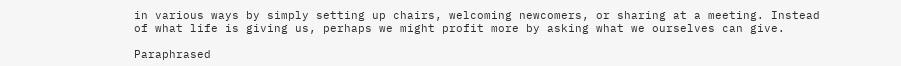in various ways by simply setting up chairs, welcoming newcomers, or sharing at a meeting. Instead of what life is giving us, perhaps we might profit more by asking what we ourselves can give.

Paraphrased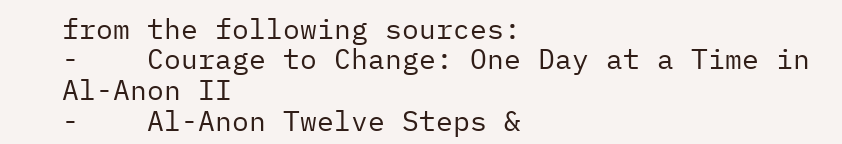from the following sources:
-    Courage to Change: One Day at a Time in Al-Anon II
-    Al-Anon Twelve Steps &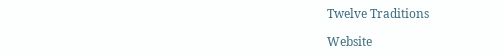Twelve Traditions

Website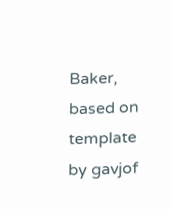Baker, based on template by gavjof